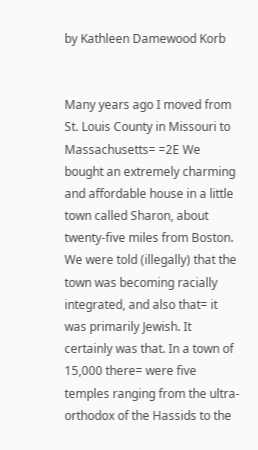by Kathleen Damewood Korb


Many years ago I moved from St. Louis County in Missouri to Massachusetts= =2E We bought an extremely charming and affordable house in a little town called Sharon, about twenty-five miles from Boston. We were told (illegally) that the town was becoming racially integrated, and also that= it was primarily Jewish. It certainly was that. In a town of 15,000 there= were five temples ranging from the ultra-orthodox of the Hassids to the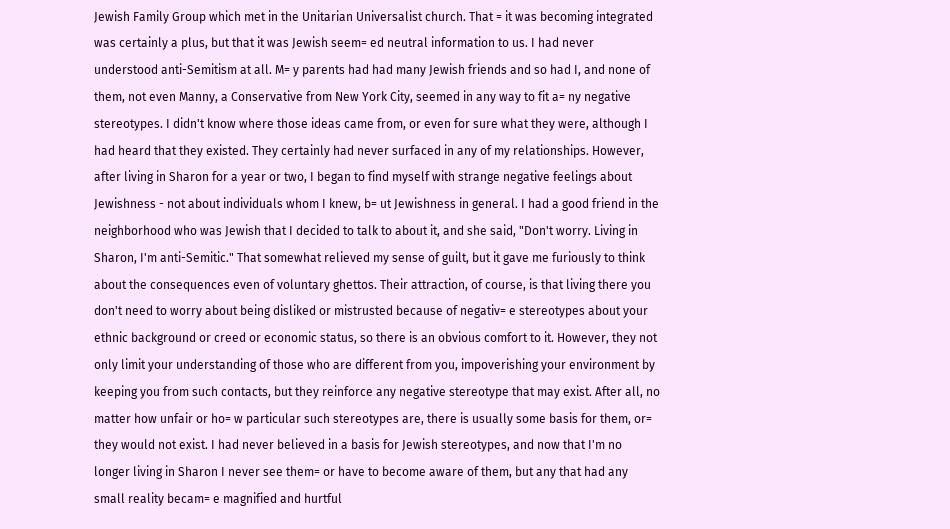Jewish Family Group which met in the Unitarian Universalist church. That = it was becoming integrated was certainly a plus, but that it was Jewish seem= ed neutral information to us. I had never understood anti-Semitism at all. M= y parents had had many Jewish friends and so had I, and none of them, not even Manny, a Conservative from New York City, seemed in any way to fit a= ny negative stereotypes. I didn't know where those ideas came from, or even for sure what they were, although I had heard that they existed. They certainly had never surfaced in any of my relationships. However, after living in Sharon for a year or two, I began to find myself with strange negative feelings about Jewishness - not about individuals whom I knew, b= ut Jewishness in general. I had a good friend in the neighborhood who was Jewish that I decided to talk to about it, and she said, "Don't worry. Living in Sharon, I'm anti-Semitic." That somewhat relieved my sense of guilt, but it gave me furiously to think about the consequences even of voluntary ghettos. Their attraction, of course, is that living there you don't need to worry about being disliked or mistrusted because of negativ= e stereotypes about your ethnic background or creed or economic status, so there is an obvious comfort to it. However, they not only limit your understanding of those who are different from you, impoverishing your environment by keeping you from such contacts, but they reinforce any negative stereotype that may exist. After all, no matter how unfair or ho= w particular such stereotypes are, there is usually some basis for them, or= they would not exist. I had never believed in a basis for Jewish stereotypes, and now that I'm no longer living in Sharon I never see them= or have to become aware of them, but any that had any small reality becam= e magnified and hurtful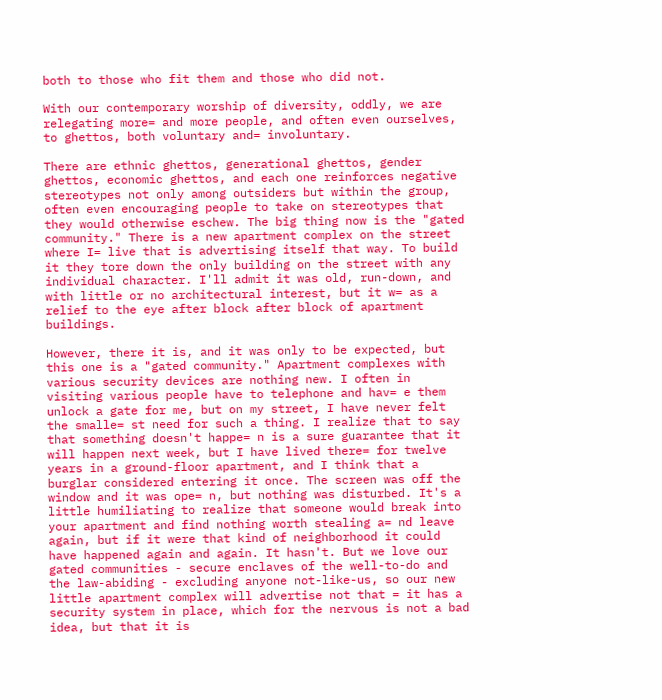both to those who fit them and those who did not.

With our contemporary worship of diversity, oddly, we are relegating more= and more people, and often even ourselves, to ghettos, both voluntary and= involuntary.

There are ethnic ghettos, generational ghettos, gender ghettos, economic ghettos, and each one reinforces negative stereotypes not only among outsiders but within the group, often even encouraging people to take on stereotypes that they would otherwise eschew. The big thing now is the "gated community." There is a new apartment complex on the street where I= live that is advertising itself that way. To build it they tore down the only building on the street with any individual character. I'll admit it was old, run-down, and with little or no architectural interest, but it w= as a relief to the eye after block after block of apartment buildings.

However, there it is, and it was only to be expected, but this one is a "gated community." Apartment complexes with various security devices are nothing new. I often in visiting various people have to telephone and hav= e them unlock a gate for me, but on my street, I have never felt the smalle= st need for such a thing. I realize that to say that something doesn't happe= n is a sure guarantee that it will happen next week, but I have lived there= for twelve years in a ground-floor apartment, and I think that a burglar considered entering it once. The screen was off the window and it was ope= n, but nothing was disturbed. It's a little humiliating to realize that someone would break into your apartment and find nothing worth stealing a= nd leave again, but if it were that kind of neighborhood it could have happened again and again. It hasn't. But we love our gated communities - secure enclaves of the well-to-do and the law-abiding - excluding anyone not-like-us, so our new little apartment complex will advertise not that = it has a security system in place, which for the nervous is not a bad idea, but that it is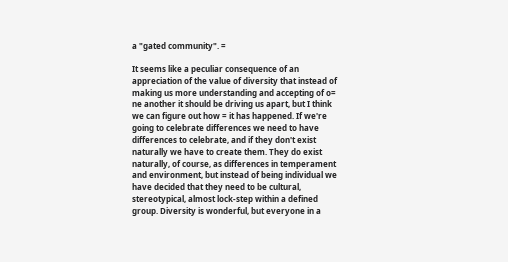a "gated community". =

It seems like a peculiar consequence of an appreciation of the value of diversity that instead of making us more understanding and accepting of o= ne another it should be driving us apart, but I think we can figure out how = it has happened. If we're going to celebrate differences we need to have differences to celebrate, and if they don't exist naturally we have to create them. They do exist naturally, of course, as differences in temperament and environment, but instead of being individual we have decided that they need to be cultural, stereotypical, almost lock-step within a defined group. Diversity is wonderful, but everyone in a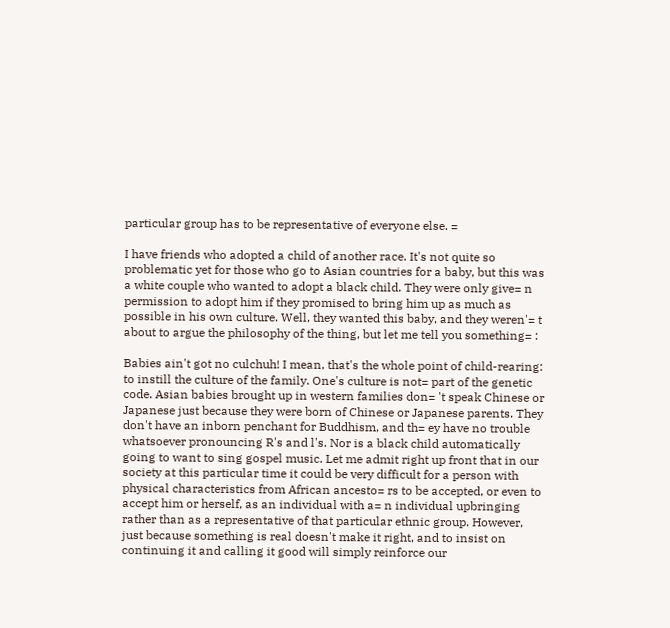particular group has to be representative of everyone else. =

I have friends who adopted a child of another race. It's not quite so problematic yet for those who go to Asian countries for a baby, but this was a white couple who wanted to adopt a black child. They were only give= n permission to adopt him if they promised to bring him up as much as possible in his own culture. Well, they wanted this baby, and they weren'= t about to argue the philosophy of the thing, but let me tell you something= :

Babies ain't got no culchuh! I mean, that's the whole point of child-rearing: to instill the culture of the family. One's culture is not= part of the genetic code. Asian babies brought up in western families don= 't speak Chinese or Japanese just because they were born of Chinese or Japanese parents. They don't have an inborn penchant for Buddhism, and th= ey have no trouble whatsoever pronouncing R's and l's. Nor is a black child automatically going to want to sing gospel music. Let me admit right up front that in our society at this particular time it could be very difficult for a person with physical characteristics from African ancesto= rs to be accepted, or even to accept him or herself, as an individual with a= n individual upbringing rather than as a representative of that particular ethnic group. However, just because something is real doesn't make it right, and to insist on continuing it and calling it good will simply reinforce our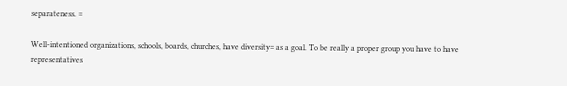separateness. =

Well-intentioned organizations, schools, boards, churches, have diversity= as a goal. To be really a proper group you have to have representatives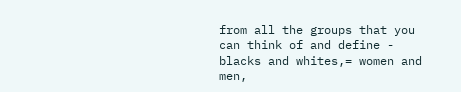from all the groups that you can think of and define - blacks and whites,= women and men,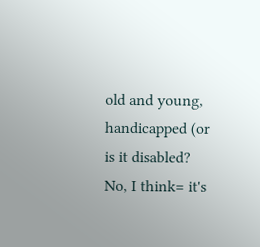old and young, handicapped (or is it disabled? No, I think= it's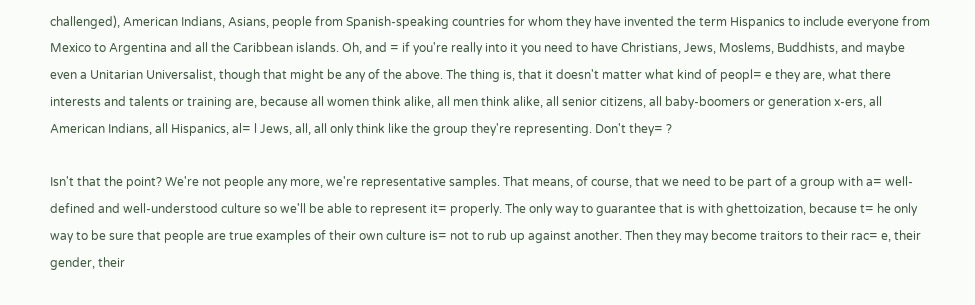challenged), American Indians, Asians, people from Spanish-speaking countries for whom they have invented the term Hispanics to include everyone from Mexico to Argentina and all the Caribbean islands. Oh, and = if you're really into it you need to have Christians, Jews, Moslems, Buddhists, and maybe even a Unitarian Universalist, though that might be any of the above. The thing is, that it doesn't matter what kind of peopl= e they are, what there interests and talents or training are, because all women think alike, all men think alike, all senior citizens, all baby-boomers or generation x-ers, all American Indians, all Hispanics, al= l Jews, all, all only think like the group they're representing. Don't they= ?

Isn't that the point? We're not people any more, we're representative samples. That means, of course, that we need to be part of a group with a= well-defined and well-understood culture so we'll be able to represent it= properly. The only way to guarantee that is with ghettoization, because t= he only way to be sure that people are true examples of their own culture is= not to rub up against another. Then they may become traitors to their rac= e, their gender, their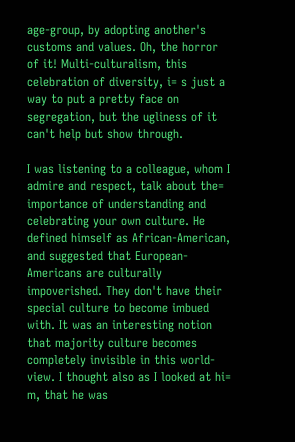age-group, by adopting another's customs and values. Oh, the horror of it! Multi-culturalism, this celebration of diversity, i= s just a way to put a pretty face on segregation, but the ugliness of it can't help but show through.

I was listening to a colleague, whom I admire and respect, talk about the= importance of understanding and celebrating your own culture. He defined himself as African-American, and suggested that European-Americans are culturally impoverished. They don't have their special culture to become imbued with. It was an interesting notion that majority culture becomes completely invisible in this world-view. I thought also as I looked at hi= m, that he was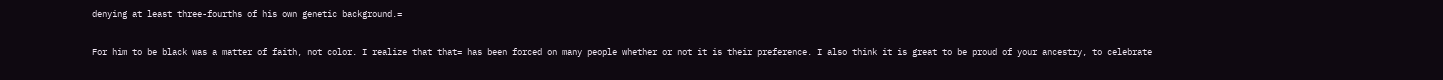denying at least three-fourths of his own genetic background.=

For him to be black was a matter of faith, not color. I realize that that= has been forced on many people whether or not it is their preference. I also think it is great to be proud of your ancestry, to celebrate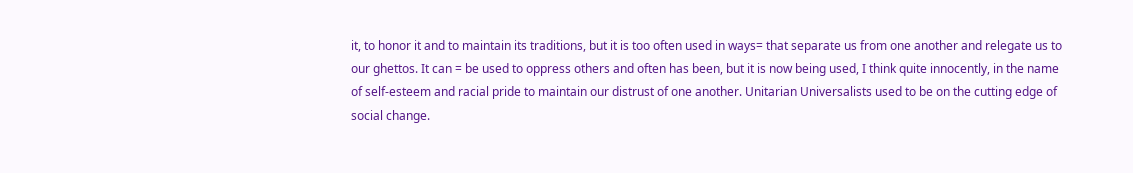it, to honor it and to maintain its traditions, but it is too often used in ways= that separate us from one another and relegate us to our ghettos. It can = be used to oppress others and often has been, but it is now being used, I think quite innocently, in the name of self-esteem and racial pride to maintain our distrust of one another. Unitarian Universalists used to be on the cutting edge of social change.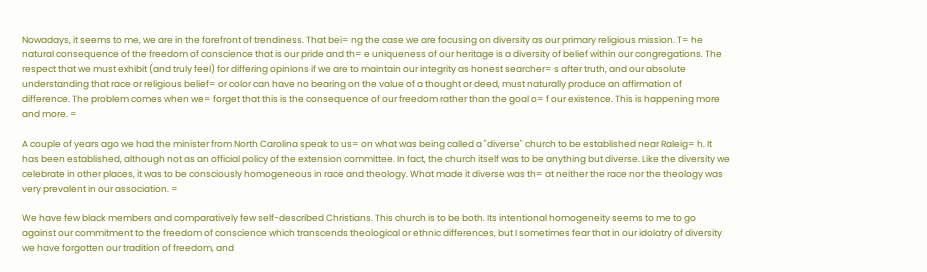Nowadays, it seems to me, we are in the forefront of trendiness. That bei= ng the case we are focusing on diversity as our primary religious mission. T= he natural consequence of the freedom of conscience that is our pride and th= e uniqueness of our heritage is a diversity of belief within our congregations. The respect that we must exhibit (and truly feel) for differing opinions if we are to maintain our integrity as honest searcher= s after truth, and our absolute understanding that race or religious belief= or color can have no bearing on the value of a thought or deed, must naturally produce an affirmation of difference. The problem comes when we= forget that this is the consequence of our freedom rather than the goal o= f our existence. This is happening more and more. =

A couple of years ago we had the minister from North Carolina speak to us= on what was being called a "diverse" church to be established near Raleig= h. It has been established, although not as an official policy of the extension committee. In fact, the church itself was to be anything but diverse. Like the diversity we celebrate in other places, it was to be consciously homogeneous in race and theology. What made it diverse was th= at neither the race nor the theology was very prevalent in our association. =

We have few black members and comparatively few self-described Christians. This church is to be both. Its intentional homogeneity seems to me to go against our commitment to the freedom of conscience which transcends theological or ethnic differences, but I sometimes fear that in our idolatry of diversity we have forgotten our tradition of freedom, and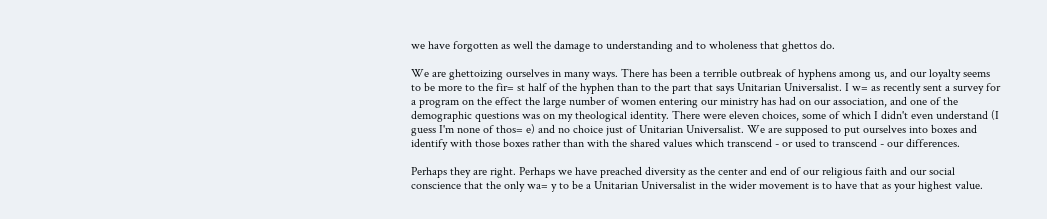we have forgotten as well the damage to understanding and to wholeness that ghettos do.

We are ghettoizing ourselves in many ways. There has been a terrible outbreak of hyphens among us, and our loyalty seems to be more to the fir= st half of the hyphen than to the part that says Unitarian Universalist. I w= as recently sent a survey for a program on the effect the large number of women entering our ministry has had on our association, and one of the demographic questions was on my theological identity. There were eleven choices, some of which I didn't even understand (I guess I'm none of thos= e) and no choice just of Unitarian Universalist. We are supposed to put ourselves into boxes and identify with those boxes rather than with the shared values which transcend - or used to transcend - our differences.

Perhaps they are right. Perhaps we have preached diversity as the center and end of our religious faith and our social conscience that the only wa= y to be a Unitarian Universalist in the wider movement is to have that as your highest value.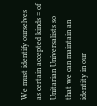We must identify ourselves as certain accepted kinds = of Unitarian Universalists so that we can maintain an identity in our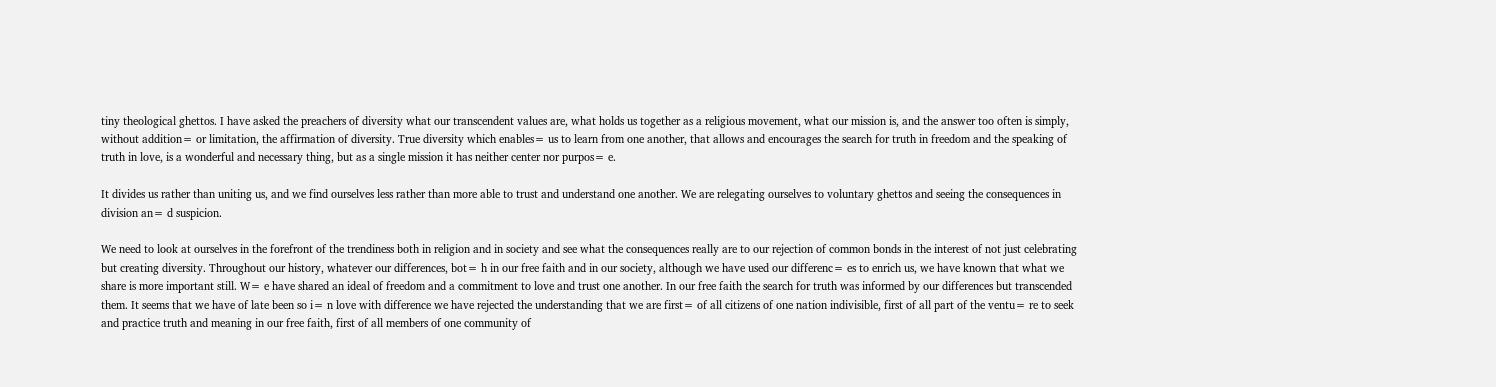tiny theological ghettos. I have asked the preachers of diversity what our transcendent values are, what holds us together as a religious movement, what our mission is, and the answer too often is simply, without addition= or limitation, the affirmation of diversity. True diversity which enables= us to learn from one another, that allows and encourages the search for truth in freedom and the speaking of truth in love, is a wonderful and necessary thing, but as a single mission it has neither center nor purpos= e.

It divides us rather than uniting us, and we find ourselves less rather than more able to trust and understand one another. We are relegating ourselves to voluntary ghettos and seeing the consequences in division an= d suspicion.

We need to look at ourselves in the forefront of the trendiness both in religion and in society and see what the consequences really are to our rejection of common bonds in the interest of not just celebrating but creating diversity. Throughout our history, whatever our differences, bot= h in our free faith and in our society, although we have used our differenc= es to enrich us, we have known that what we share is more important still. W= e have shared an ideal of freedom and a commitment to love and trust one another. In our free faith the search for truth was informed by our differences but transcended them. It seems that we have of late been so i= n love with difference we have rejected the understanding that we are first= of all citizens of one nation indivisible, first of all part of the ventu= re to seek and practice truth and meaning in our free faith, first of all members of one community of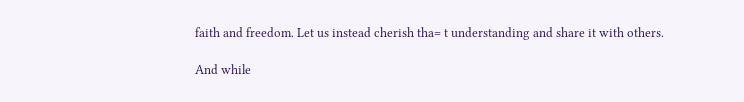faith and freedom. Let us instead cherish tha= t understanding and share it with others.

And while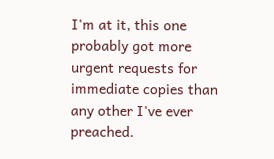I'm at it, this one probably got more urgent requests for immediate copies than any other I've ever preached.